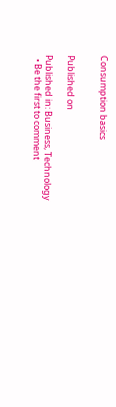Consumption basics


Published on

Published in: Business, Technology
  • Be the first to comment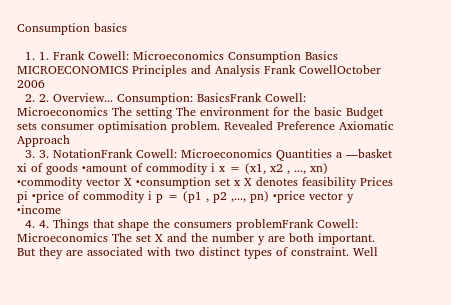Consumption basics

  1. 1. Frank Cowell: Microeconomics Consumption Basics MICROECONOMICS Principles and Analysis Frank CowellOctober 2006
  2. 2. Overview... Consumption: BasicsFrank Cowell: Microeconomics The setting The environment for the basic Budget sets consumer optimisation problem. Revealed Preference Axiomatic Approach
  3. 3. NotationFrank Cowell: Microeconomics Quantities a ―basket xi of goods •amount of commodity i x = (x1, x2 , ..., xn) •commodity vector X •consumption set x X denotes feasibility Prices pi •price of commodity i p = (p1 , p2 ,..., pn) •price vector y •income
  4. 4. Things that shape the consumers problemFrank Cowell: Microeconomics The set X and the number y are both important. But they are associated with two distinct types of constraint. Well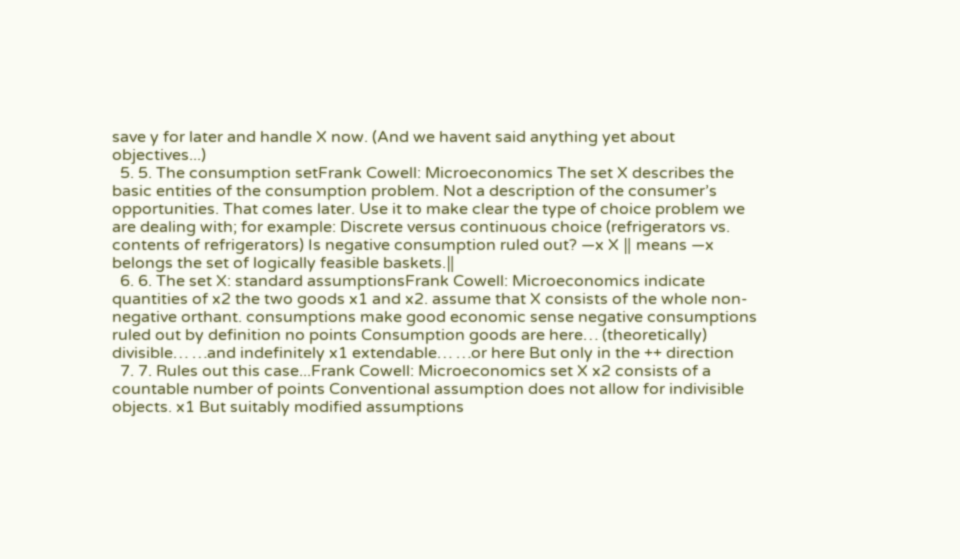save y for later and handle X now. (And we havent said anything yet about objectives...)
  5. 5. The consumption setFrank Cowell: Microeconomics The set X describes the basic entities of the consumption problem. Not a description of the consumer’s opportunities. That comes later. Use it to make clear the type of choice problem we are dealing with; for example: Discrete versus continuous choice (refrigerators vs. contents of refrigerators) Is negative consumption ruled out? ―x X ‖ means ―x belongs the set of logically feasible baskets.‖
  6. 6. The set X: standard assumptionsFrank Cowell: Microeconomics indicate quantities of x2 the two goods x1 and x2. assume that X consists of the whole non- negative orthant. consumptions make good economic sense negative consumptions ruled out by definition no points Consumption goods are here… (theoretically) divisible… …and indefinitely x1 extendable… …or here But only in the ++ direction
  7. 7. Rules out this case...Frank Cowell: Microeconomics set X x2 consists of a countable number of points Conventional assumption does not allow for indivisible objects. x1 But suitably modified assumptions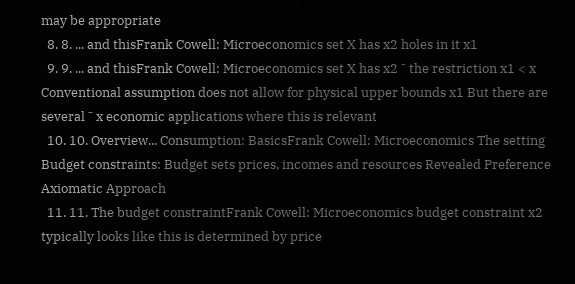may be appropriate
  8. 8. ... and thisFrank Cowell: Microeconomics set X has x2 holes in it x1
  9. 9. ... and thisFrank Cowell: Microeconomics set X has x2 ˉ the restriction x1 < x Conventional assumption does not allow for physical upper bounds x1 But there are several ˉ x economic applications where this is relevant
  10. 10. Overview... Consumption: BasicsFrank Cowell: Microeconomics The setting Budget constraints: Budget sets prices, incomes and resources Revealed Preference Axiomatic Approach
  11. 11. The budget constraintFrank Cowell: Microeconomics budget constraint x2 typically looks like this is determined by price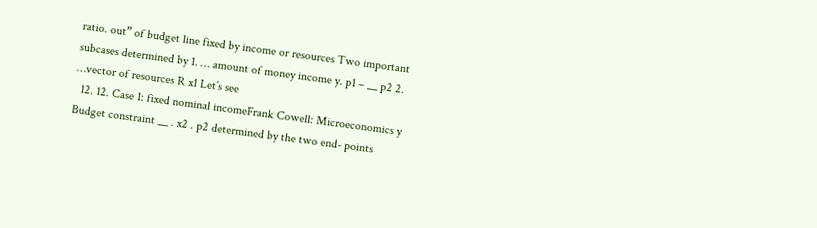ratio. out” of budget line fixed by income or resources Two important subcases determined by 1. … amount of money income y. p1 – __ p2 2. …vector of resources R x1 Let’s see
  12. 12. Case 1: fixed nominal incomeFrank Cowell: Microeconomics y Budget constraint __ . x2 . p2 determined by the two end- points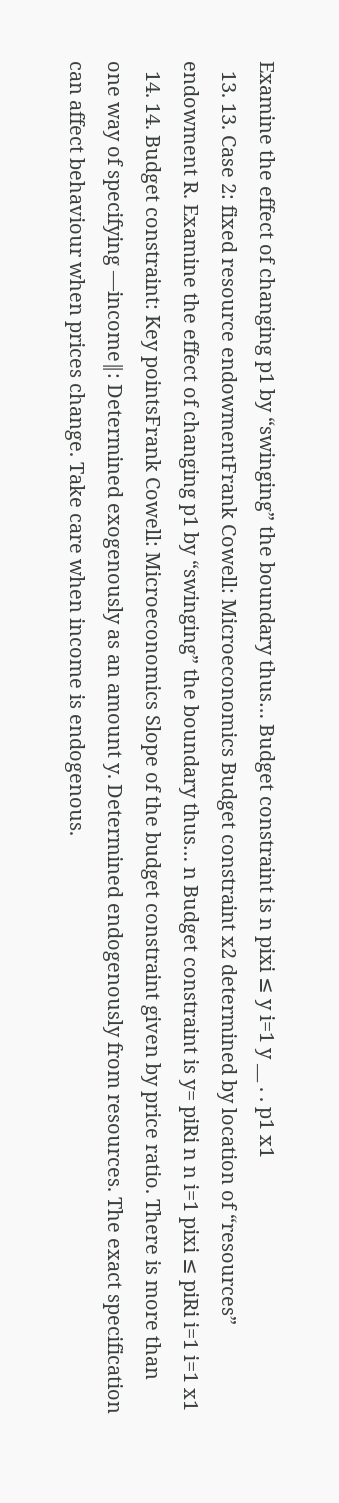Examine the effect of changing p1 by “swinging” the boundary thus… Budget constraint is n pixi ≤ y i=1 y __ . . p1 x1
  13. 13. Case 2: fixed resource endowmentFrank Cowell: Microeconomics Budget constraint x2 determined by location of “resources” endowment R. Examine the effect of changing p1 by “swinging” the boundary thus… n Budget constraint is y= piRi n n i=1 pixi ≤ piRi i=1 i=1 x1
  14. 14. Budget constraint: Key pointsFrank Cowell: Microeconomics Slope of the budget constraint given by price ratio. There is more than one way of specifying ―income‖: Determined exogenously as an amount y. Determined endogenously from resources. The exact specification can affect behaviour when prices change. Take care when income is endogenous.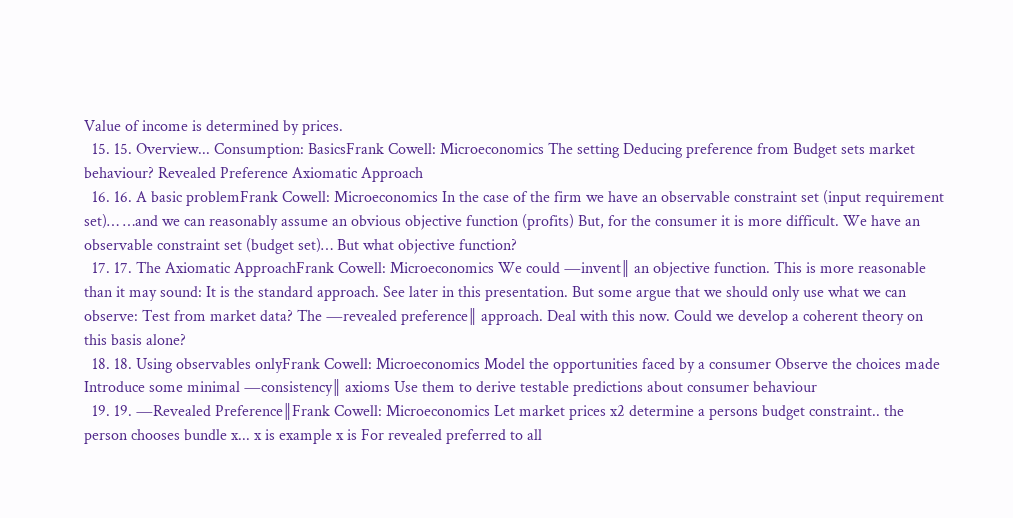Value of income is determined by prices.
  15. 15. Overview... Consumption: BasicsFrank Cowell: Microeconomics The setting Deducing preference from Budget sets market behaviour? Revealed Preference Axiomatic Approach
  16. 16. A basic problemFrank Cowell: Microeconomics In the case of the firm we have an observable constraint set (input requirement set)… …and we can reasonably assume an obvious objective function (profits) But, for the consumer it is more difficult. We have an observable constraint set (budget set)… But what objective function?
  17. 17. The Axiomatic ApproachFrank Cowell: Microeconomics We could ―invent‖ an objective function. This is more reasonable than it may sound: It is the standard approach. See later in this presentation. But some argue that we should only use what we can observe: Test from market data? The ―revealed preference‖ approach. Deal with this now. Could we develop a coherent theory on this basis alone?
  18. 18. Using observables onlyFrank Cowell: Microeconomics Model the opportunities faced by a consumer Observe the choices made Introduce some minimal ―consistency‖ axioms Use them to derive testable predictions about consumer behaviour
  19. 19. ―Revealed Preference‖Frank Cowell: Microeconomics Let market prices x2 determine a persons budget constraint.. the person chooses bundle x... x is example x is For revealed preferred to all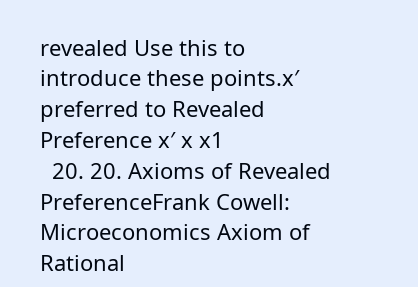revealed Use this to introduce these points.x′ preferred to Revealed Preference x′ x x1
  20. 20. Axioms of Revealed PreferenceFrank Cowell: Microeconomics Axiom of Rational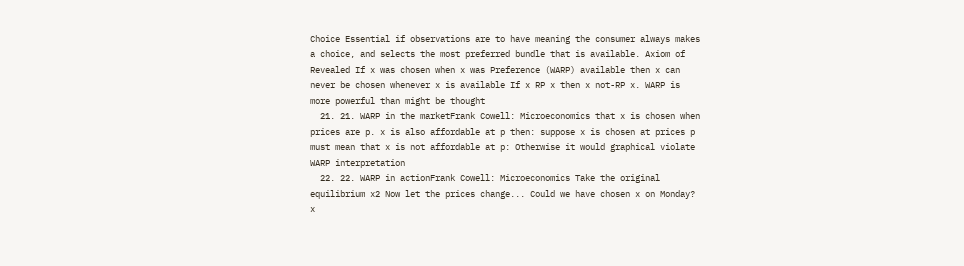Choice Essential if observations are to have meaning the consumer always makes a choice, and selects the most preferred bundle that is available. Axiom of Revealed If x was chosen when x was Preference (WARP) available then x can never be chosen whenever x is available If x RP x then x not-RP x. WARP is more powerful than might be thought
  21. 21. WARP in the marketFrank Cowell: Microeconomics that x is chosen when prices are p. x is also affordable at p then: suppose x is chosen at prices p must mean that x is not affordable at p: Otherwise it would graphical violate WARP interpretation
  22. 22. WARP in actionFrank Cowell: Microeconomics Take the original equilibrium x2 Now let the prices change... Could we have chosen x on Monday? x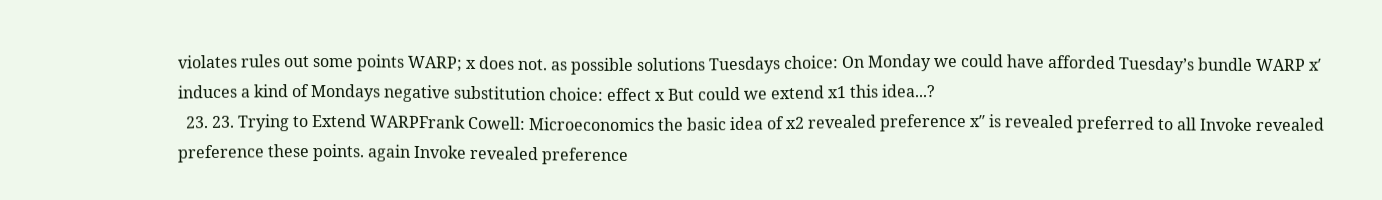violates rules out some points WARP; x does not. as possible solutions Tuesdays choice: On Monday we could have afforded Tuesday’s bundle WARP x′ induces a kind of Mondays negative substitution choice: effect x But could we extend x1 this idea...?
  23. 23. Trying to Extend WARPFrank Cowell: Microeconomics the basic idea of x2 revealed preference x″ is revealed preferred to all Invoke revealed preference these points. again Invoke revealed preference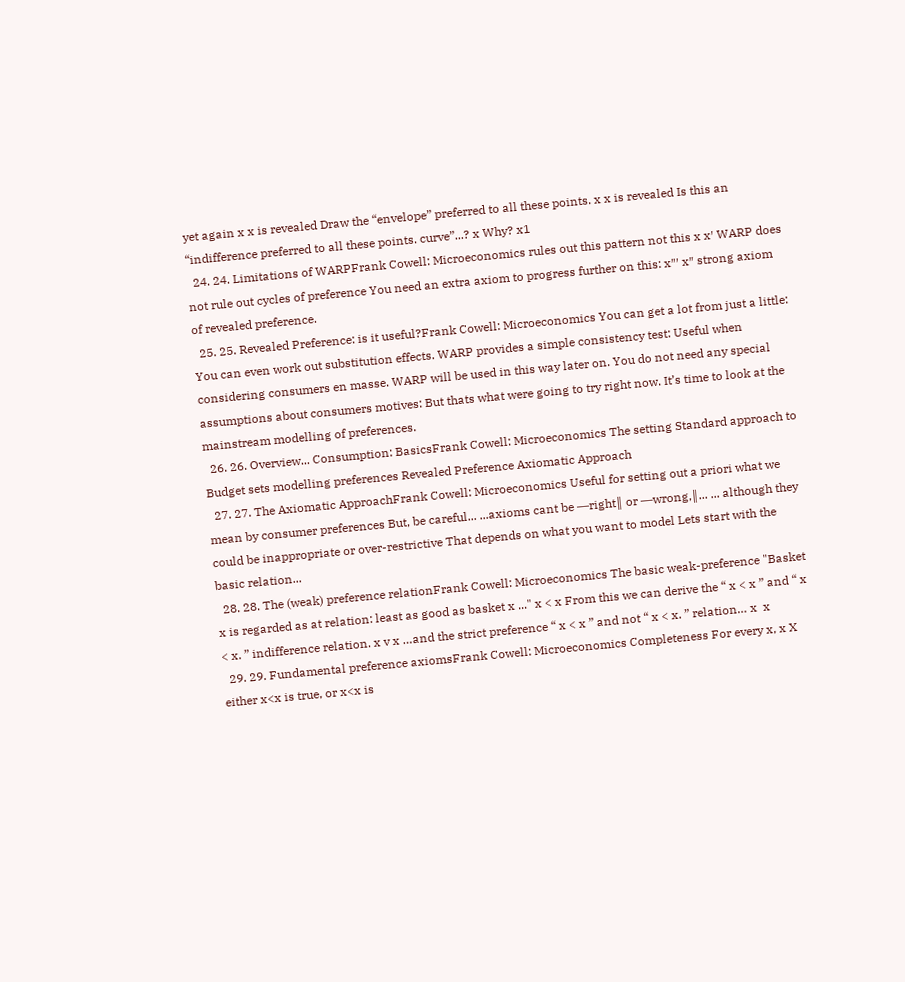yet again x x is revealed Draw the “envelope” preferred to all these points. x x is revealed Is this an “indifference preferred to all these points. curve”...? x Why? x1
  24. 24. Limitations of WARPFrank Cowell: Microeconomics rules out this pattern not this x x′ WARP does not rule out cycles of preference You need an extra axiom to progress further on this: x″′ x″ strong axiom of revealed preference.
  25. 25. Revealed Preference: is it useful?Frank Cowell: Microeconomics You can get a lot from just a little: You can even work out substitution effects. WARP provides a simple consistency test: Useful when considering consumers en masse. WARP will be used in this way later on. You do not need any special assumptions about consumers motives: But thats what were going to try right now. It’s time to look at the mainstream modelling of preferences.
  26. 26. Overview... Consumption: BasicsFrank Cowell: Microeconomics The setting Standard approach to Budget sets modelling preferences Revealed Preference Axiomatic Approach
  27. 27. The Axiomatic ApproachFrank Cowell: Microeconomics Useful for setting out a priori what we mean by consumer preferences But, be careful... ...axioms cant be ―right‖ or ―wrong,‖... ... although they could be inappropriate or over-restrictive That depends on what you want to model Lets start with the basic relation...
  28. 28. The (weak) preference relationFrank Cowell: Microeconomics The basic weak-preference "Basket x is regarded as at relation: least as good as basket x ..." x < x From this we can derive the “ x < x ” and “ x < x. ” indifference relation. x v x …and the strict preference “ x < x ” and not “ x < x. ” relation… x  x
  29. 29. Fundamental preference axiomsFrank Cowell: Microeconomics Completeness For every x, x X either x<x is true, or x<x is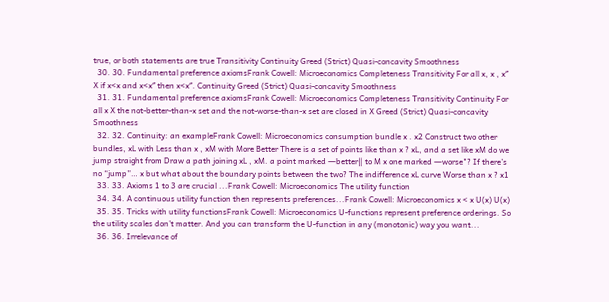true, or both statements are true Transitivity Continuity Greed (Strict) Quasi-concavity Smoothness
  30. 30. Fundamental preference axiomsFrank Cowell: Microeconomics Completeness Transitivity For all x, x , x″ X if x<x and x<x″ then x<x″. Continuity Greed (Strict) Quasi-concavity Smoothness
  31. 31. Fundamental preference axiomsFrank Cowell: Microeconomics Completeness Transitivity Continuity For all x X the not-better-than-x set and the not-worse-than-x set are closed in X Greed (Strict) Quasi-concavity Smoothness
  32. 32. Continuity: an exampleFrank Cowell: Microeconomics consumption bundle x . x2 Construct two other bundles, xL with Less than x , xM with More Better There is a set of points like than x ? xL, and a set like xM do we jump straight from Draw a path joining xL , xM. a point marked ―better‖ to M x one marked ―worse"? If there’s no “jump”… x but what about the boundary points between the two? The indifference xL curve Worse than x ? x1
  33. 33. Axioms 1 to 3 are crucial ...Frank Cowell: Microeconomics The utility function
  34. 34. A continuous utility function then represents preferences...Frank Cowell: Microeconomics x < x U(x) U(x)
  35. 35. Tricks with utility functionsFrank Cowell: Microeconomics U-functions represent preference orderings. So the utility scales don’t matter. And you can transform the U-function in any (monotonic) way you want...
  36. 36. Irrelevance of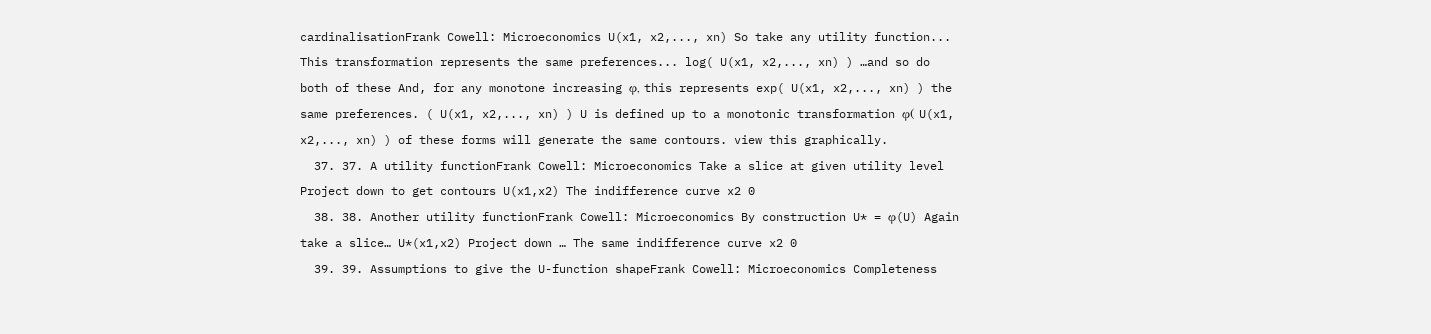cardinalisationFrank Cowell: Microeconomics U(x1, x2,..., xn) So take any utility function... This transformation represents the same preferences... log( U(x1, x2,..., xn) ) …and so do both of these And, for any monotone increasing φ, this represents exp( U(x1, x2,..., xn) ) the same preferences. ( U(x1, x2,..., xn) ) U is defined up to a monotonic transformation φ( U(x1, x2,..., xn) ) of these forms will generate the same contours. view this graphically.
  37. 37. A utility functionFrank Cowell: Microeconomics Take a slice at given utility level Project down to get contours U(x1,x2) The indifference curve x2 0
  38. 38. Another utility functionFrank Cowell: Microeconomics By construction U* = φ(U) Again take a slice… U*(x1,x2) Project down … The same indifference curve x2 0
  39. 39. Assumptions to give the U-function shapeFrank Cowell: Microeconomics Completeness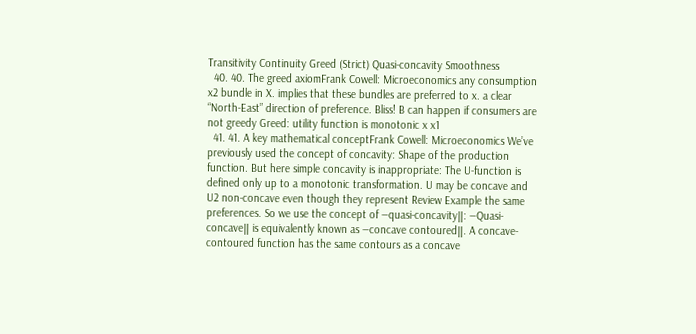Transitivity Continuity Greed (Strict) Quasi-concavity Smoothness
  40. 40. The greed axiomFrank Cowell: Microeconomics any consumption x2 bundle in X. implies that these bundles are preferred to x. a clear “North-East” direction of preference. Bliss! B can happen if consumers are not greedy Greed: utility function is monotonic x x1
  41. 41. A key mathematical conceptFrank Cowell: Microeconomics We’ve previously used the concept of concavity: Shape of the production function. But here simple concavity is inappropriate: The U-function is defined only up to a monotonic transformation. U may be concave and U2 non-concave even though they represent Review Example the same preferences. So we use the concept of ―quasi-concavity‖: ―Quasi-concave‖ is equivalently known as ―concave contoured‖. A concave-contoured function has the same contours as a concave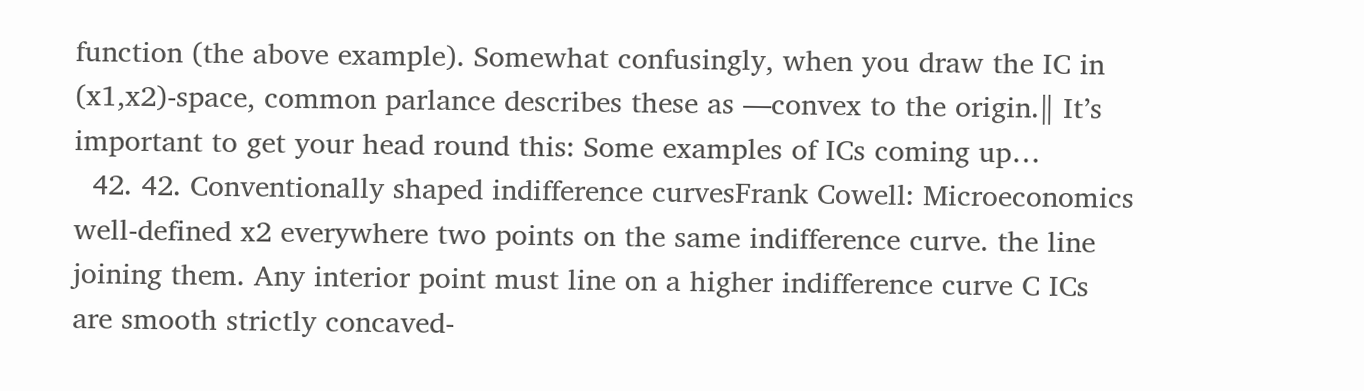function (the above example). Somewhat confusingly, when you draw the IC in (x1,x2)-space, common parlance describes these as ―convex to the origin.‖ It’s important to get your head round this: Some examples of ICs coming up…
  42. 42. Conventionally shaped indifference curvesFrank Cowell: Microeconomics well-defined x2 everywhere two points on the same indifference curve. the line joining them. Any interior point must line on a higher indifference curve C ICs are smooth strictly concaved-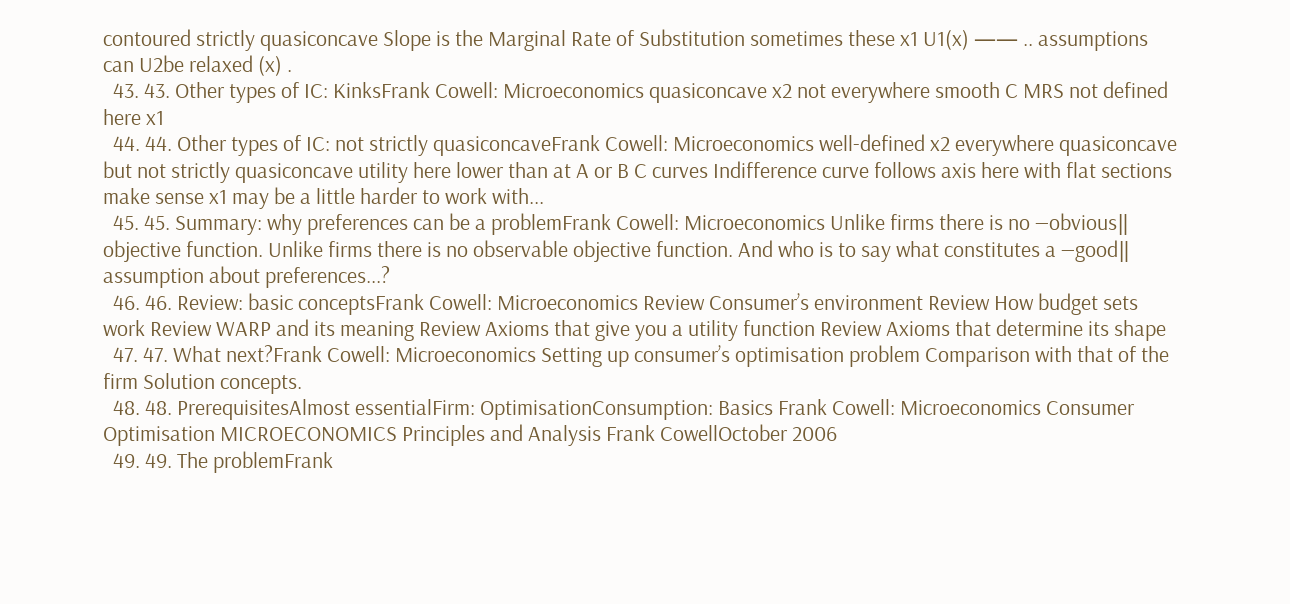contoured strictly quasiconcave Slope is the Marginal Rate of Substitution sometimes these x1 U1(x) —— .. assumptions can U2be relaxed (x) .
  43. 43. Other types of IC: KinksFrank Cowell: Microeconomics quasiconcave x2 not everywhere smooth C MRS not defined here x1
  44. 44. Other types of IC: not strictly quasiconcaveFrank Cowell: Microeconomics well-defined x2 everywhere quasiconcave but not strictly quasiconcave utility here lower than at A or B C curves Indifference curve follows axis here with flat sections make sense x1 may be a little harder to work with...
  45. 45. Summary: why preferences can be a problemFrank Cowell: Microeconomics Unlike firms there is no ―obvious‖ objective function. Unlike firms there is no observable objective function. And who is to say what constitutes a ―good‖ assumption about preferences...?
  46. 46. Review: basic conceptsFrank Cowell: Microeconomics Review Consumer’s environment Review How budget sets work Review WARP and its meaning Review Axioms that give you a utility function Review Axioms that determine its shape
  47. 47. What next?Frank Cowell: Microeconomics Setting up consumer’s optimisation problem Comparison with that of the firm Solution concepts.
  48. 48. PrerequisitesAlmost essentialFirm: OptimisationConsumption: Basics Frank Cowell: Microeconomics Consumer Optimisation MICROECONOMICS Principles and Analysis Frank CowellOctober 2006
  49. 49. The problemFrank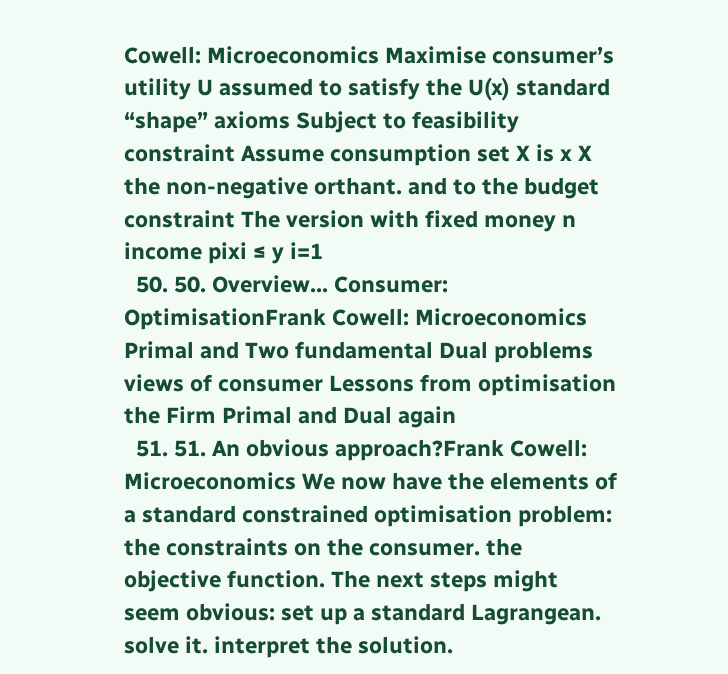Cowell: Microeconomics Maximise consumer’s utility U assumed to satisfy the U(x) standard “shape” axioms Subject to feasibility constraint Assume consumption set X is x X the non-negative orthant. and to the budget constraint The version with fixed money n income pixi ≤ y i=1
  50. 50. Overview... Consumer: OptimisationFrank Cowell: Microeconomics Primal and Two fundamental Dual problems views of consumer Lessons from optimisation the Firm Primal and Dual again
  51. 51. An obvious approach?Frank Cowell: Microeconomics We now have the elements of a standard constrained optimisation problem: the constraints on the consumer. the objective function. The next steps might seem obvious: set up a standard Lagrangean. solve it. interpret the solution.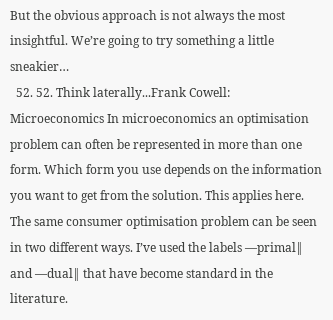But the obvious approach is not always the most insightful. We’re going to try something a little sneakier…
  52. 52. Think laterally...Frank Cowell: Microeconomics In microeconomics an optimisation problem can often be represented in more than one form. Which form you use depends on the information you want to get from the solution. This applies here. The same consumer optimisation problem can be seen in two different ways. I’ve used the labels ―primal‖ and ―dual‖ that have become standard in the literature.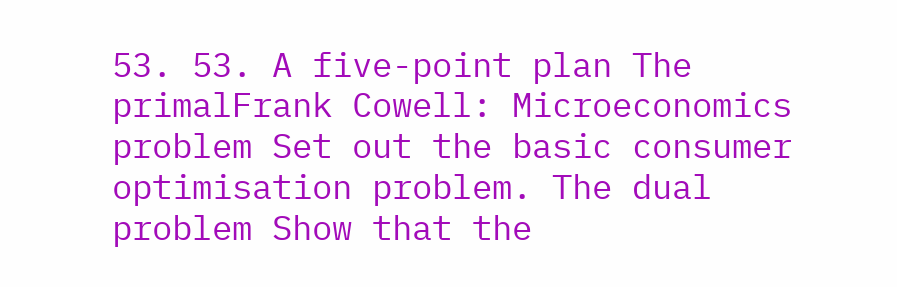53. 53. A five-point plan The primalFrank Cowell: Microeconomics problem Set out the basic consumer optimisation problem. The dual problem Show that the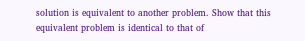solution is equivalent to another problem. Show that this equivalent problem is identical to that of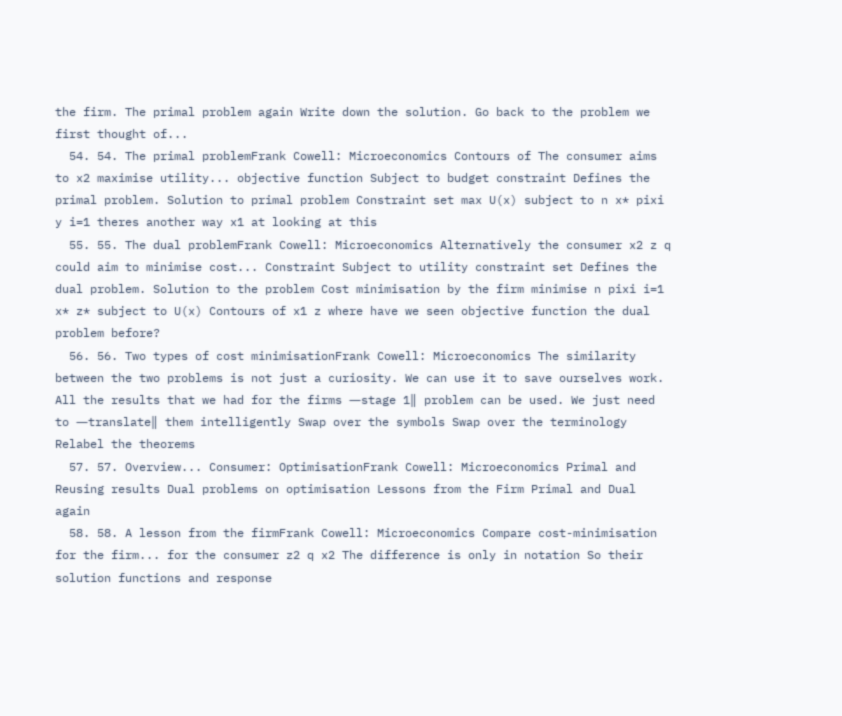the firm. The primal problem again Write down the solution. Go back to the problem we first thought of...
  54. 54. The primal problemFrank Cowell: Microeconomics Contours of The consumer aims to x2 maximise utility... objective function Subject to budget constraint Defines the primal problem. Solution to primal problem Constraint set max U(x) subject to n x* pixi y i=1 theres another way x1 at looking at this
  55. 55. The dual problemFrank Cowell: Microeconomics Alternatively the consumer x2 z q could aim to minimise cost... Constraint Subject to utility constraint set Defines the dual problem. Solution to the problem Cost minimisation by the firm minimise n pixi i=1 x* z* subject to U(x) Contours of x1 z where have we seen objective function the dual problem before?
  56. 56. Two types of cost minimisationFrank Cowell: Microeconomics The similarity between the two problems is not just a curiosity. We can use it to save ourselves work. All the results that we had for the firms ―stage 1‖ problem can be used. We just need to ―translate‖ them intelligently Swap over the symbols Swap over the terminology Relabel the theorems
  57. 57. Overview... Consumer: OptimisationFrank Cowell: Microeconomics Primal and Reusing results Dual problems on optimisation Lessons from the Firm Primal and Dual again
  58. 58. A lesson from the firmFrank Cowell: Microeconomics Compare cost-minimisation for the firm... for the consumer z2 q x2 The difference is only in notation So their solution functions and response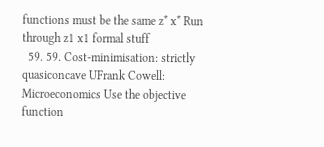functions must be the same z* x* Run through z1 x1 formal stuff
  59. 59. Cost-minimisation: strictly quasiconcave UFrank Cowell: Microeconomics Use the objective function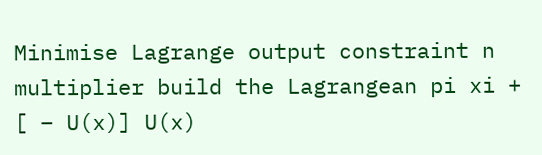Minimise Lagrange output constraint n multiplier build the Lagrangean pi xi + [ – U(x)] U(x)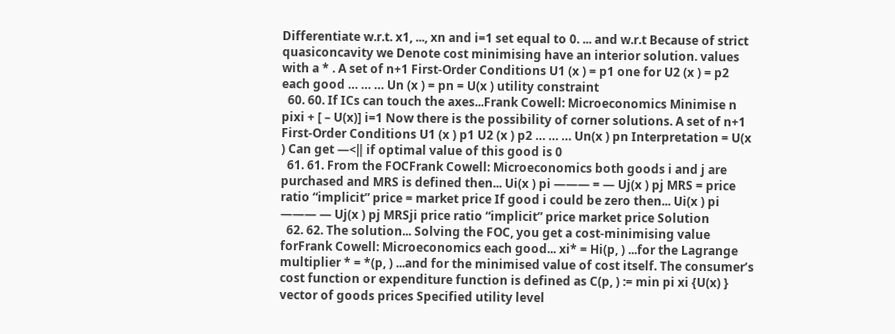Differentiate w.r.t. x1, ..., xn and i=1 set equal to 0. ... and w.r.t Because of strict quasiconcavity we Denote cost minimising have an interior solution. values with a * . A set of n+1 First-Order Conditions U1 (x ) = p1 one for U2 (x ) = p2 each good … … … Un (x ) = pn = U(x ) utility constraint
  60. 60. If ICs can touch the axes...Frank Cowell: Microeconomics Minimise n pixi + [ – U(x)] i=1 Now there is the possibility of corner solutions. A set of n+1 First-Order Conditions U1 (x ) p1 U2 (x ) p2 … … … Un(x ) pn Interpretation = U(x ) Can get ―<‖ if optimal value of this good is 0
  61. 61. From the FOCFrank Cowell: Microeconomics both goods i and j are purchased and MRS is defined then... Ui(x ) pi ——— = — Uj(x ) pj MRS = price ratio “implicit” price = market price If good i could be zero then... Ui(x ) pi ——— — Uj(x ) pj MRSji price ratio “implicit” price market price Solution
  62. 62. The solution... Solving the FOC, you get a cost-minimising value forFrank Cowell: Microeconomics each good... xi* = Hi(p, ) ...for the Lagrange multiplier * = *(p, ) ...and for the minimised value of cost itself. The consumer’s cost function or expenditure function is defined as C(p, ) := min pi xi {U(x) } vector of goods prices Specified utility level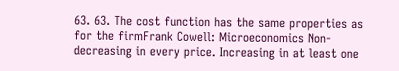63. 63. The cost function has the same properties as for the firmFrank Cowell: Microeconomics Non-decreasing in every price. Increasing in at least one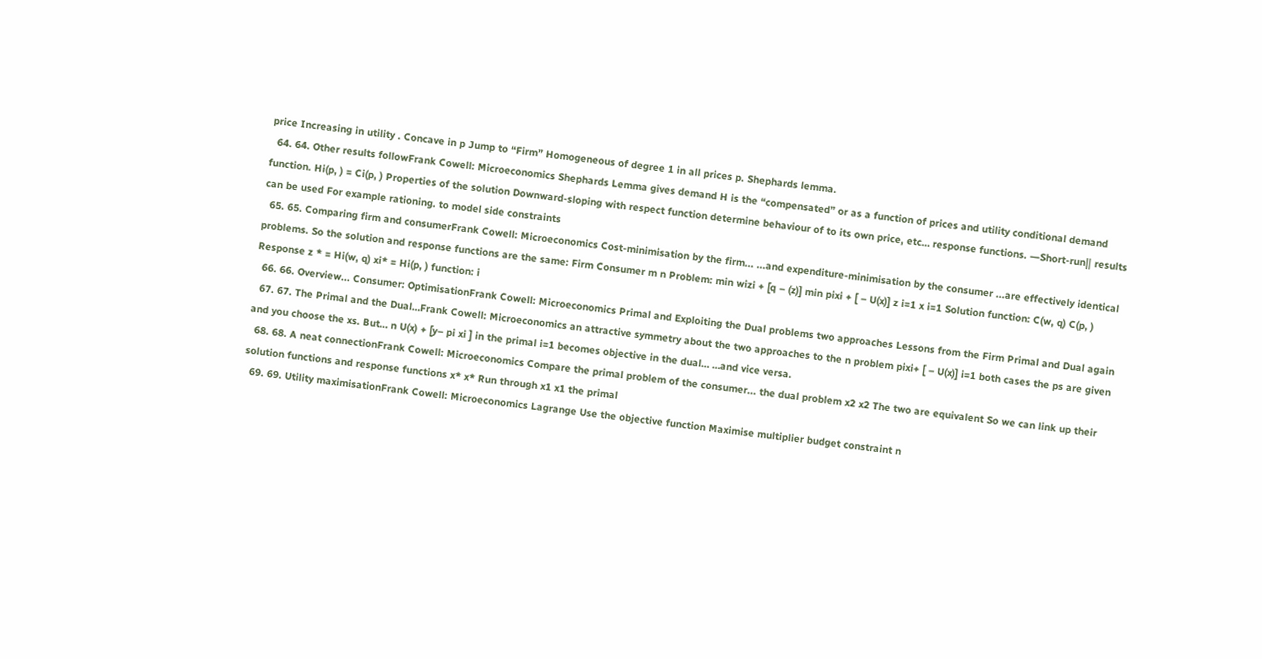price Increasing in utility . Concave in p Jump to “Firm” Homogeneous of degree 1 in all prices p. Shephards lemma.
  64. 64. Other results followFrank Cowell: Microeconomics Shephards Lemma gives demand H is the “compensated” or as a function of prices and utility conditional demand function. Hi(p, ) = Ci(p, ) Properties of the solution Downward-sloping with respect function determine behaviour of to its own price, etc… response functions. ―Short-run‖ results can be used For example rationing. to model side constraints
  65. 65. Comparing firm and consumerFrank Cowell: Microeconomics Cost-minimisation by the firm... ...and expenditure-minimisation by the consumer ...are effectively identical problems. So the solution and response functions are the same: Firm Consumer m n Problem: min wizi + [q – (z)] min pixi + [ – U(x)] z i=1 x i=1 Solution function: C(w, q) C(p, ) Response z * = Hi(w, q) xi* = Hi(p, ) function: i
  66. 66. Overview... Consumer: OptimisationFrank Cowell: Microeconomics Primal and Exploiting the Dual problems two approaches Lessons from the Firm Primal and Dual again
  67. 67. The Primal and the Dual…Frank Cowell: Microeconomics an attractive symmetry about the two approaches to the n problem pixi+ [ – U(x)] i=1 both cases the ps are given and you choose the xs. But… n U(x) + [y– pi xi ] in the primal i=1 becomes objective in the dual… …and vice versa.
  68. 68. A neat connectionFrank Cowell: Microeconomics Compare the primal problem of the consumer... the dual problem x2 x2 The two are equivalent So we can link up their solution functions and response functions x* x* Run through x1 x1 the primal
  69. 69. Utility maximisationFrank Cowell: Microeconomics Lagrange Use the objective function Maximise multiplier budget constraint n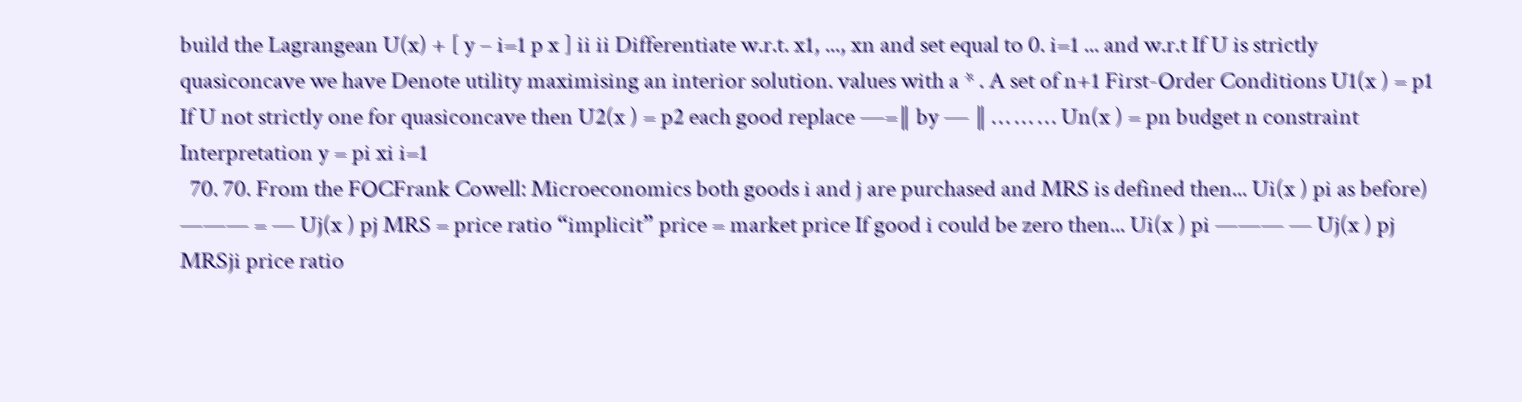build the Lagrangean U(x) + [ y – i=1 p x ] ii ii Differentiate w.r.t. x1, ..., xn and set equal to 0. i=1 ... and w.r.t If U is strictly quasiconcave we have Denote utility maximising an interior solution. values with a * . A set of n+1 First-Order Conditions U1(x ) = p1 If U not strictly one for quasiconcave then U2(x ) = p2 each good replace ―=‖ by ― ‖ … … … Un(x ) = pn budget n constraint Interpretation y = pi xi i=1
  70. 70. From the FOCFrank Cowell: Microeconomics both goods i and j are purchased and MRS is defined then... Ui(x ) pi as before) ——— = — Uj(x ) pj MRS = price ratio “implicit” price = market price If good i could be zero then... Ui(x ) pi ——— — Uj(x ) pj MRSji price ratio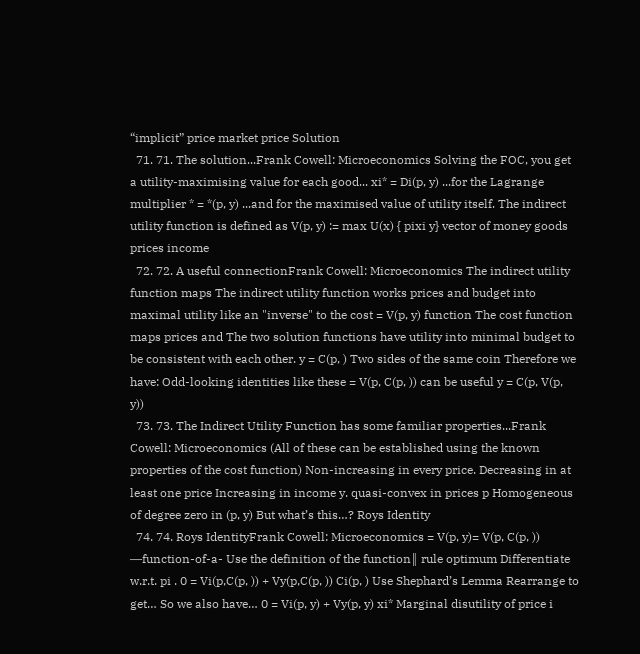“implicit” price market price Solution
  71. 71. The solution...Frank Cowell: Microeconomics Solving the FOC, you get a utility-maximising value for each good... xi* = Di(p, y) ...for the Lagrange multiplier * = *(p, y) ...and for the maximised value of utility itself. The indirect utility function is defined as V(p, y) := max U(x) { pixi y} vector of money goods prices income
  72. 72. A useful connectionFrank Cowell: Microeconomics The indirect utility function maps The indirect utility function works prices and budget into maximal utility like an "inverse" to the cost = V(p, y) function The cost function maps prices and The two solution functions have utility into minimal budget to be consistent with each other. y = C(p, ) Two sides of the same coin Therefore we have: Odd-looking identities like these = V(p, C(p, )) can be useful y = C(p, V(p, y))
  73. 73. The Indirect Utility Function has some familiar properties...Frank Cowell: Microeconomics (All of these can be established using the known properties of the cost function) Non-increasing in every price. Decreasing in at least one price Increasing in income y. quasi-convex in prices p Homogeneous of degree zero in (p, y) But what’s this…? Roys Identity
  74. 74. Roys IdentityFrank Cowell: Microeconomics = V(p, y)= V(p, C(p, )) ―function-of-a- Use the definition of the function‖ rule optimum Differentiate w.r.t. pi . 0 = Vi(p,C(p, )) + Vy(p,C(p, )) Ci(p, ) Use Shephard’s Lemma Rearrange to get… So we also have… 0 = Vi(p, y) + Vy(p, y) xi* Marginal disutility of price i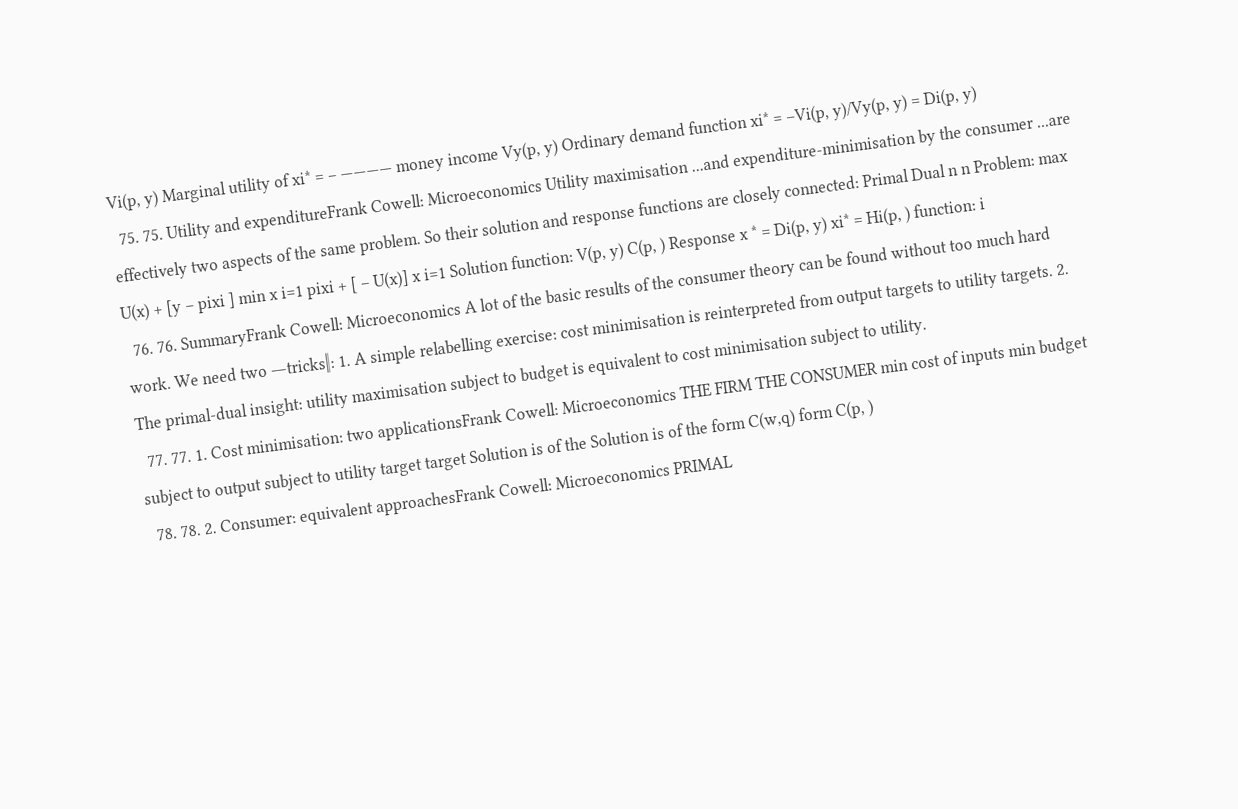Vi(p, y) Marginal utility of xi* = – ———— money income Vy(p, y) Ordinary demand function xi* = –Vi(p, y)/Vy(p, y) = Di(p, y)
  75. 75. Utility and expenditureFrank Cowell: Microeconomics Utility maximisation ...and expenditure-minimisation by the consumer ...are effectively two aspects of the same problem. So their solution and response functions are closely connected: Primal Dual n n Problem: max U(x) + [y – pixi ] min x i=1 pixi + [ – U(x)] x i=1 Solution function: V(p, y) C(p, ) Response x * = Di(p, y) xi* = Hi(p, ) function: i
  76. 76. SummaryFrank Cowell: Microeconomics A lot of the basic results of the consumer theory can be found without too much hard work. We need two ―tricks‖: 1. A simple relabelling exercise: cost minimisation is reinterpreted from output targets to utility targets. 2. The primal-dual insight: utility maximisation subject to budget is equivalent to cost minimisation subject to utility.
  77. 77. 1. Cost minimisation: two applicationsFrank Cowell: Microeconomics THE FIRM THE CONSUMER min cost of inputs min budget subject to output subject to utility target target Solution is of the Solution is of the form C(w,q) form C(p, )
  78. 78. 2. Consumer: equivalent approachesFrank Cowell: Microeconomics PRIMAL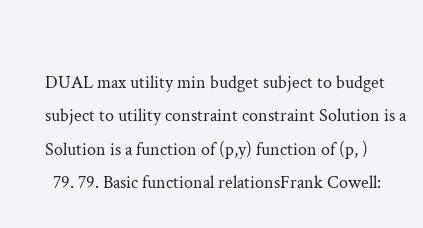DUAL max utility min budget subject to budget subject to utility constraint constraint Solution is a Solution is a function of (p,y) function of (p, )
  79. 79. Basic functional relationsFrank Cowell: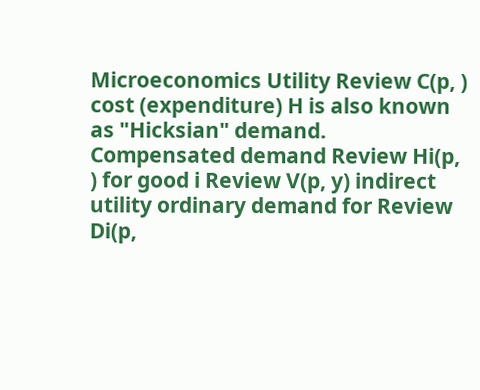Microeconomics Utility Review C(p, ) cost (expenditure) H is also known as "Hicksian" demand. Compensated demand Review Hi(p, ) for good i Review V(p, y) indirect utility ordinary demand for Review Di(p,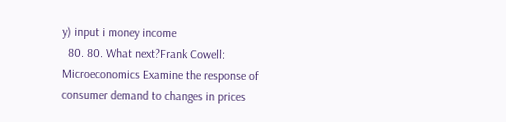y) input i money income
  80. 80. What next?Frank Cowell: Microeconomics Examine the response of consumer demand to changes in prices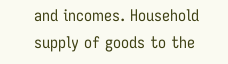and incomes. Household supply of goods to the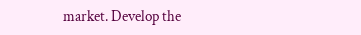market. Develop the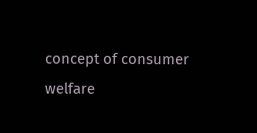concept of consumer welfare